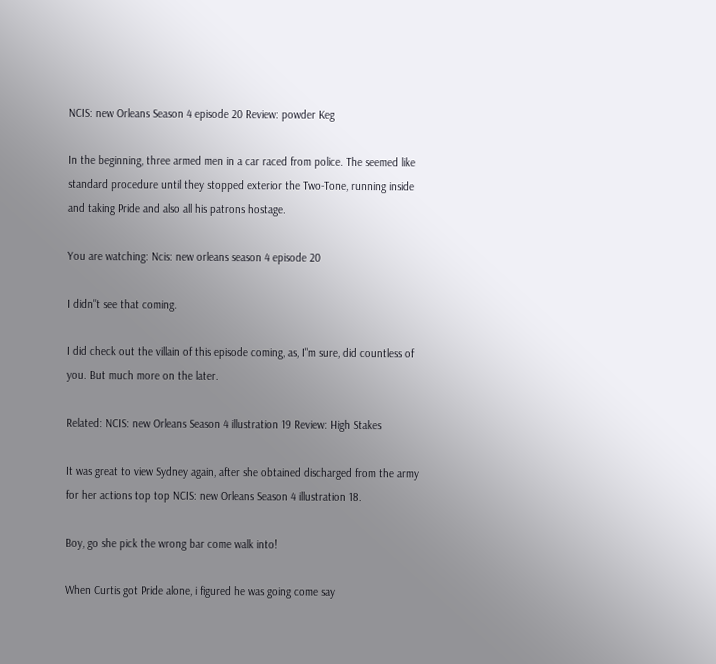NCIS: new Orleans Season 4 episode 20 Review: powder Keg

In the beginning, three armed men in a car raced from police. The seemed like standard procedure until they stopped exterior the Two-Tone, running inside and taking Pride and also all his patrons hostage.

You are watching: Ncis: new orleans season 4 episode 20

I didn"t see that coming.

I did check out the villain of this episode coming, as, I"m sure, did countless of you. But much more on the later.

Related: NCIS: new Orleans Season 4 illustration 19 Review: High Stakes

It was great to view Sydney again, after she obtained discharged from the army for her actions top top NCIS: new Orleans Season 4 illustration 18.

Boy, go she pick the wrong bar come walk into!

When Curtis got Pride alone, i figured he was going come say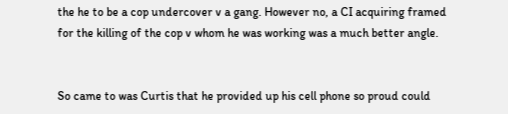the he to be a cop undercover v a gang. However no, a CI acquiring framed for the killing of the cop v whom he was working was a much better angle.


So came to was Curtis that he provided up his cell phone so proud could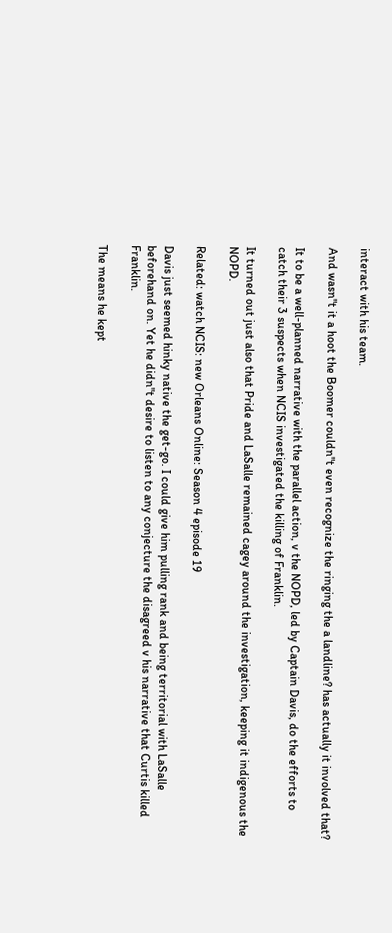interact with his team.

And wasn"t it a hoot the Boomer couldn"t even recognize the ringing the a landline? has actually it involved that?

It to be a well-planned narrative with the parallel action, v the NOPD, led by Captain Davis, do the efforts to catch their 3 suspects when NCIS investigated the killing of Franklin.

It turned out just also that Pride and LaSalle remained cagey around the investigation, keeping it indigenous the NOPD.

Related: watch NCIS: new Orleans Online: Season 4 episode 19

Davis just seemed hinky native the get-go. I could give him pulling rank and being territorial with LaSalle beforehand on. Yet he didn"t desire to listen to any conjecture the disagreed v his narrative that Curtis killed Franklin.

The means he kept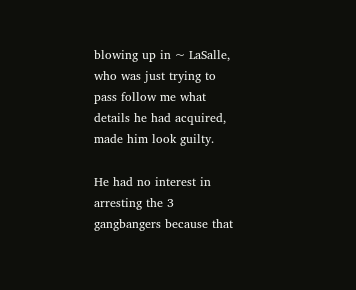blowing up in ~ LaSalle, who was just trying to pass follow me what details he had acquired, made him look guilty.

He had no interest in arresting the 3 gangbangers because that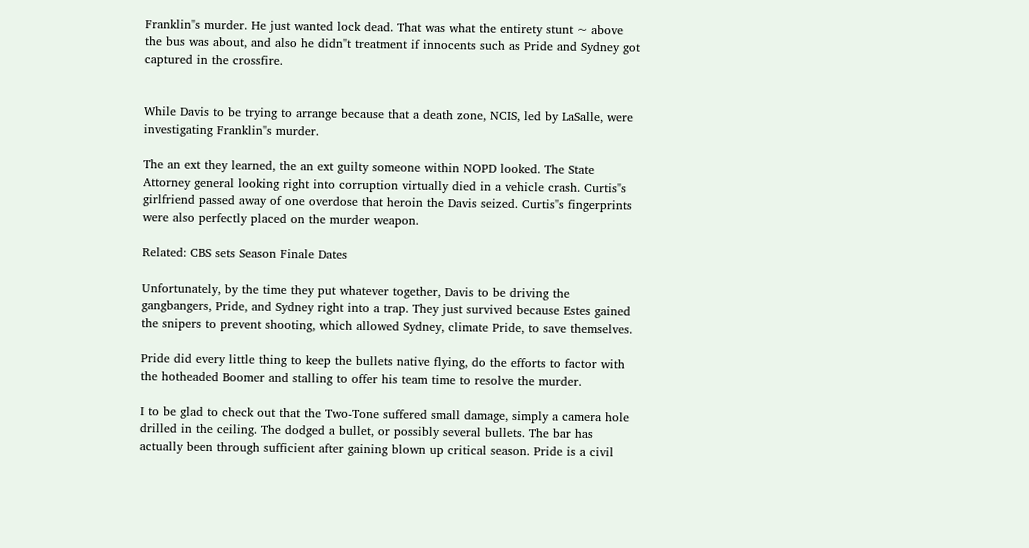Franklin"s murder. He just wanted lock dead. That was what the entirety stunt ~ above the bus was about, and also he didn"t treatment if innocents such as Pride and Sydney got captured in the crossfire.


While Davis to be trying to arrange because that a death zone, NCIS, led by LaSalle, were investigating Franklin"s murder.

The an ext they learned, the an ext guilty someone within NOPD looked. The State Attorney general looking right into corruption virtually died in a vehicle crash. Curtis"s girlfriend passed away of one overdose that heroin the Davis seized. Curtis"s fingerprints were also perfectly placed on the murder weapon.

Related: CBS sets Season Finale Dates

Unfortunately, by the time they put whatever together, Davis to be driving the gangbangers, Pride, and Sydney right into a trap. They just survived because Estes gained the snipers to prevent shooting, which allowed Sydney, climate Pride, to save themselves.

Pride did every little thing to keep the bullets native flying, do the efforts to factor with the hotheaded Boomer and stalling to offer his team time to resolve the murder.

I to be glad to check out that the Two-Tone suffered small damage, simply a camera hole drilled in the ceiling. The dodged a bullet, or possibly several bullets. The bar has actually been through sufficient after gaining blown up critical season. Pride is a civil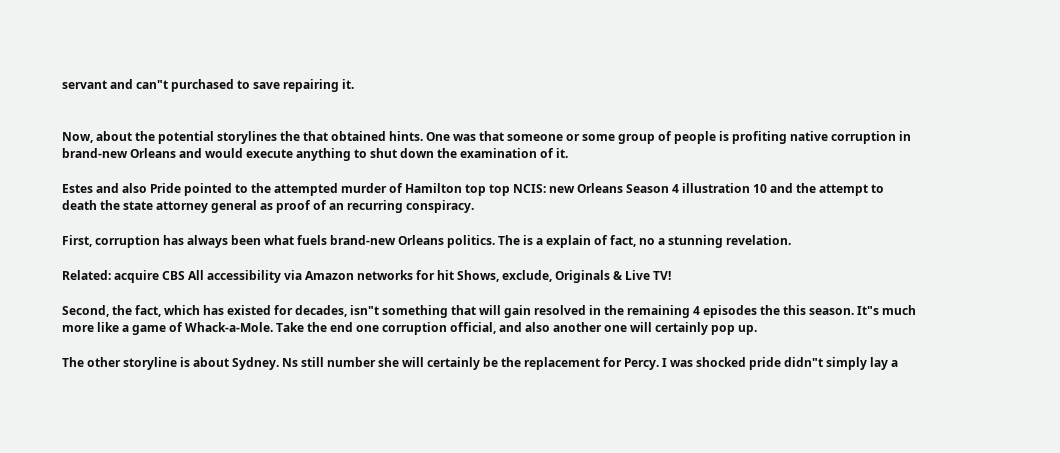servant and can"t purchased to save repairing it.


Now, about the potential storylines the that obtained hints. One was that someone or some group of people is profiting native corruption in brand-new Orleans and would execute anything to shut down the examination of it.

Estes and also Pride pointed to the attempted murder of Hamilton top top NCIS: new Orleans Season 4 illustration 10 and the attempt to death the state attorney general as proof of an recurring conspiracy.

First, corruption has always been what fuels brand-new Orleans politics. The is a explain of fact, no a stunning revelation.

Related: acquire CBS All accessibility via Amazon networks for hit Shows, exclude, Originals & Live TV!

Second, the fact, which has existed for decades, isn"t something that will gain resolved in the remaining 4 episodes the this season. It"s much more like a game of Whack-a-Mole. Take the end one corruption official, and also another one will certainly pop up.

The other storyline is about Sydney. Ns still number she will certainly be the replacement for Percy. I was shocked pride didn"t simply lay a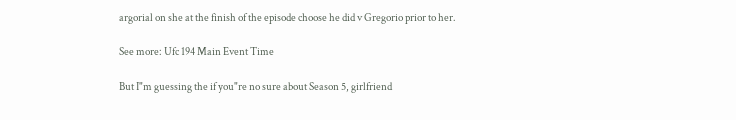argorial on she at the finish of the episode choose he did v Gregorio prior to her.

See more: Ufc 194 Main Event Time

But I"m guessing the if you"re no sure about Season 5, girlfriend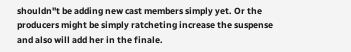shouldn"t be adding new cast members simply yet. Or the producers might be simply ratcheting increase the suspense and also will add her in the finale.